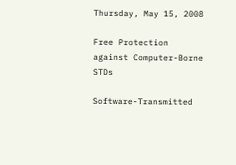Thursday, May 15, 2008

Free Protection against Computer-Borne STDs

Software-Transmitted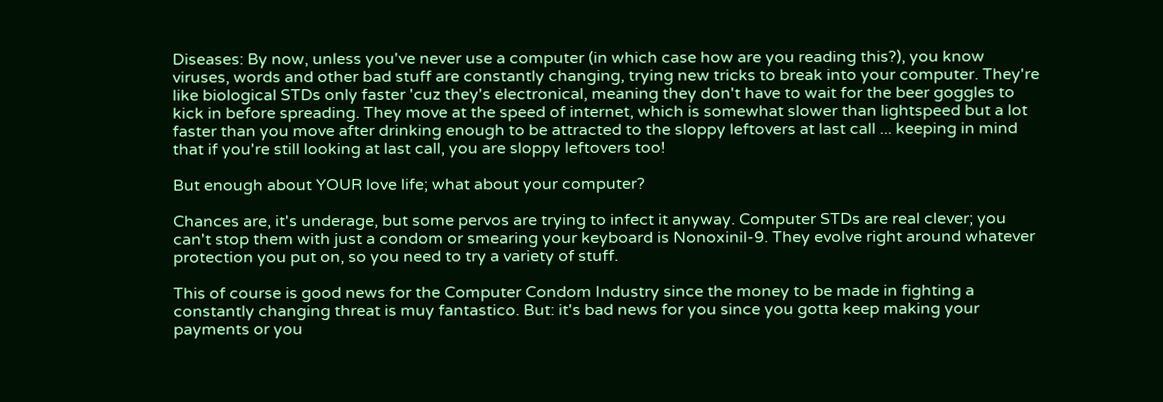Diseases: By now, unless you've never use a computer (in which case how are you reading this?), you know viruses, words and other bad stuff are constantly changing, trying new tricks to break into your computer. They're like biological STDs only faster 'cuz they's electronical, meaning they don't have to wait for the beer goggles to kick in before spreading. They move at the speed of internet, which is somewhat slower than lightspeed but a lot faster than you move after drinking enough to be attracted to the sloppy leftovers at last call ... keeping in mind that if you're still looking at last call, you are sloppy leftovers too!

But enough about YOUR love life; what about your computer?

Chances are, it's underage, but some pervos are trying to infect it anyway. Computer STDs are real clever; you can't stop them with just a condom or smearing your keyboard is Nonoxinil-9. They evolve right around whatever protection you put on, so you need to try a variety of stuff.

This of course is good news for the Computer Condom Industry since the money to be made in fighting a constantly changing threat is muy fantastico. But: it's bad news for you since you gotta keep making your payments or you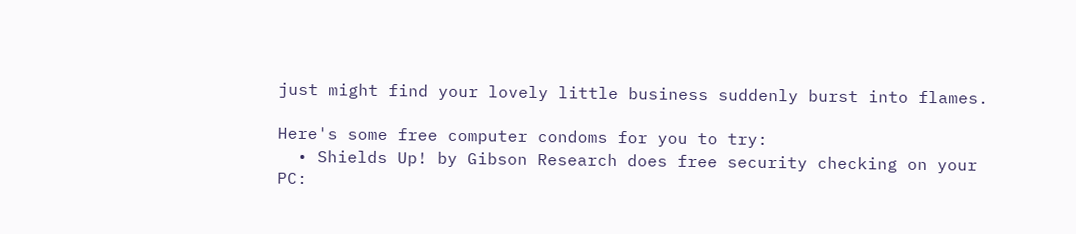just might find your lovely little business suddenly burst into flames.

Here's some free computer condoms for you to try:
  • Shields Up! by Gibson Research does free security checking on your PC: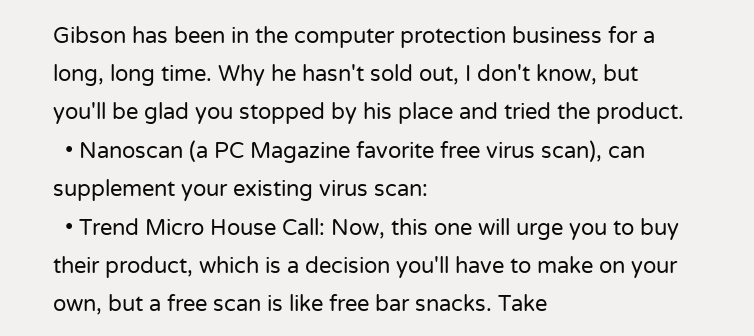Gibson has been in the computer protection business for a long, long time. Why he hasn't sold out, I don't know, but you'll be glad you stopped by his place and tried the product.
  • Nanoscan (a PC Magazine favorite free virus scan), can supplement your existing virus scan:
  • Trend Micro House Call: Now, this one will urge you to buy their product, which is a decision you'll have to make on your own, but a free scan is like free bar snacks. Take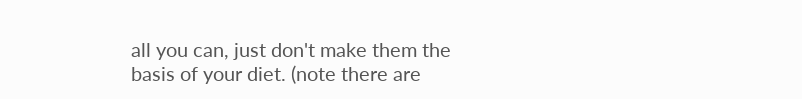all you can, just don't make them the basis of your diet. (note there are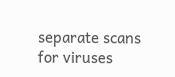separate scans for viruses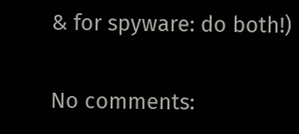& for spyware: do both!)

No comments: